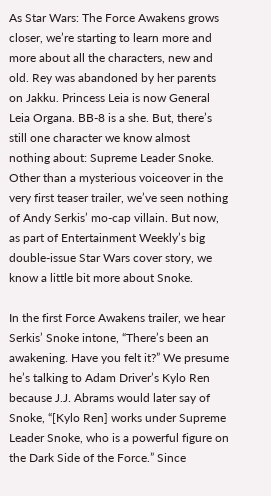As Star Wars: The Force Awakens grows closer, we’re starting to learn more and more about all the characters, new and old. Rey was abandoned by her parents on Jakku. Princess Leia is now General Leia Organa. BB-8 is a she. But, there’s still one character we know almost nothing about: Supreme Leader Snoke. Other than a mysterious voiceover in the very first teaser trailer, we’ve seen nothing of Andy Serkis’ mo-cap villain. But now, as part of Entertainment Weekly’s big double-issue Star Wars cover story, we know a little bit more about Snoke.

In the first Force Awakens trailer, we hear Serkis’ Snoke intone, “There’s been an awakening. Have you felt it?” We presume he’s talking to Adam Driver’s Kylo Ren because J.J. Abrams would later say of Snoke, “[Kylo Ren] works under Supreme Leader Snoke, who is a powerful figure on the Dark Side of the Force.” Since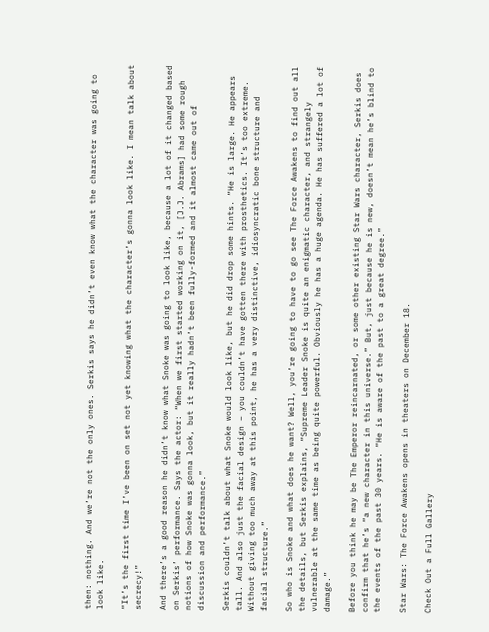then: nothing. And we’re not the only ones. Serkis says he didn’t even know what the character was going to look like.

“It’s the first time I’ve been on set not yet knowing what the character’s gonna look like. I mean talk about secrecy!”

And there’s a good reason he didn’t know what Snoke was going to look like, because a lot of it changed based on Serkis’ performance. Says the actor: “When we first started working on it, [J.J. Abrams] had some rough notions of how Snoke was gonna look, but it really hadn’t been fully-formed and it almost came out of discussion and performance.”

Serkis couldn’t talk about what Snoke would look like, but he did drop some hints. “He is large. He appears tall. And also just the facial design – you couldn’t have gotten there with prosthetics. It’s too extreme. Without giving too much away at this point, he has a very distinctive, idiosyncratic bone structure and facial structure.”

So who is Snoke and what does he want? Well, you’re going to have to go see The Force Awakens to find out all the details, but Serkis explains, “Supreme Leader Snoke is quite an enigmatic character, and strangely vulnerable at the same time as being quite powerful. Obviously he has a huge agenda. He has suffered a lot of damage.”

Before you think he may be The Emperor reincarnated, or some other existing Star Wars character, Serkis does confirm that he’s “a new character in this universe.” But, just because he is new, doesn’t mean he’s blind to the events of the past 30 years. “He is aware of the past to a great degree.”

Star Wars: The Force Awakens opens in theaters on December 18.

Check Out a Full Gallery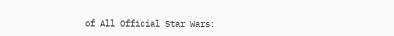of All Official Star Wars: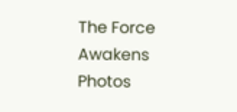The Force Awakens Photos